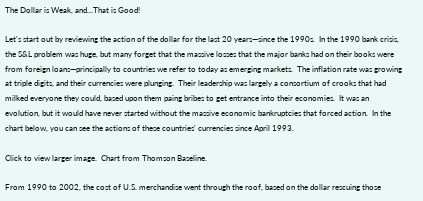The Dollar is Weak, and...That is Good!

Let's start out by reviewing the action of the dollar for the last 20 years—since the 1990s.  In the 1990 bank crisis, the S&L problem was huge, but many forget that the massive losses that the major banks had on their books were from foreign loans—principally to countries we refer to today as emerging markets.  The inflation rate was growing at triple digits, and their currencies were plunging.  Their leadership was largely a consortium of crooks that had milked everyone they could, based upon them paing bribes to get entrance into their economies.  It was an evolution, but it would have never started without the massive economic bankruptcies that forced action.  In the chart below, you can see the actions of these countries' currencies since April 1993.

Click to view larger image.  Chart from Thomson Baseline.

From 1990 to 2002, the cost of U.S. merchandise went through the roof, based on the dollar rescuing those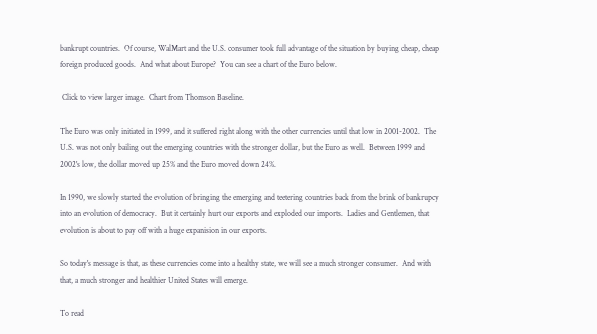bankrupt countries.  Of course, WalMart and the U.S. consumer took full advantage of the situation by buying cheap, cheap foreign produced goods.  And what about Europe?  You can see a chart of the Euro below.

 Click to view larger image.  Chart from Thomson Baseline.

The Euro was only initiated in 1999, and it suffered right along with the other currencies until that low in 2001-2002.  The U.S. was not only bailing out the emerging countries with the stronger dollar, but the Euro as well.  Between 1999 and 2002's low, the dollar moved up 25% and the Euro moved down 24%.

In 1990, we slowly started the evolution of bringing the emerging and teetering countries back from the brink of bankrupcy into an evolution of democracy.  But it certainly hurt our exports and exploded our imports.  Ladies and Gentlemen, that evolution is about to pay off with a huge expanision in our exports.

So today's message is that, as these currencies come into a healthy state, we will see a much stronger consumer.  And with that, a much stronger and healthier United States will emerge.

To read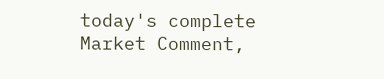today's complete Market Comment,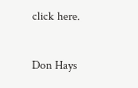click here.

Don Hays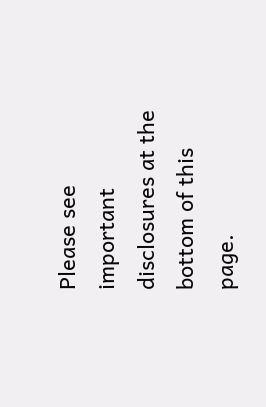Please see important disclosures at the bottom of this page.